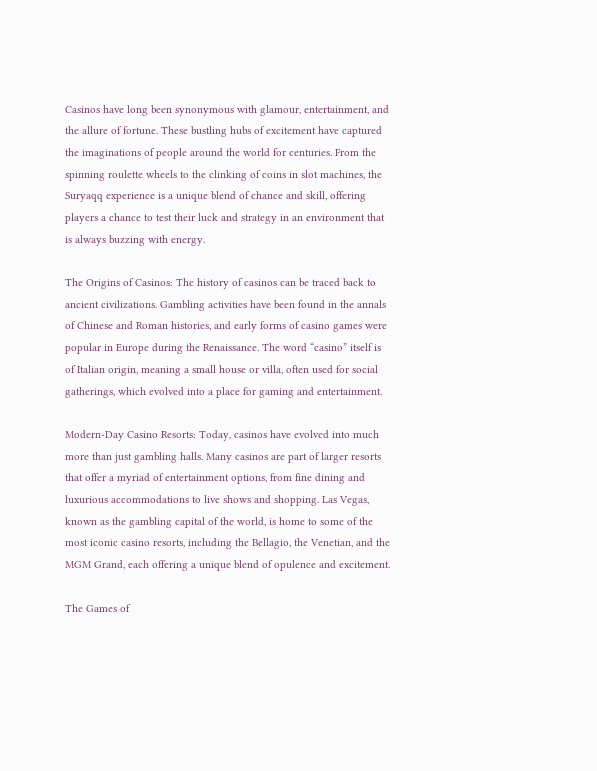Casinos have long been synonymous with glamour, entertainment, and the allure of fortune. These bustling hubs of excitement have captured the imaginations of people around the world for centuries. From the spinning roulette wheels to the clinking of coins in slot machines, the Suryaqq experience is a unique blend of chance and skill, offering players a chance to test their luck and strategy in an environment that is always buzzing with energy.

The Origins of Casinos: The history of casinos can be traced back to ancient civilizations. Gambling activities have been found in the annals of Chinese and Roman histories, and early forms of casino games were popular in Europe during the Renaissance. The word “casino” itself is of Italian origin, meaning a small house or villa, often used for social gatherings, which evolved into a place for gaming and entertainment.

Modern-Day Casino Resorts: Today, casinos have evolved into much more than just gambling halls. Many casinos are part of larger resorts that offer a myriad of entertainment options, from fine dining and luxurious accommodations to live shows and shopping. Las Vegas, known as the gambling capital of the world, is home to some of the most iconic casino resorts, including the Bellagio, the Venetian, and the MGM Grand, each offering a unique blend of opulence and excitement.

The Games of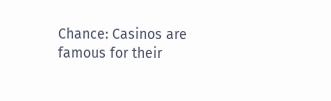Chance: Casinos are famous for their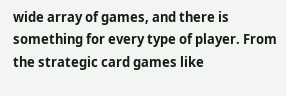wide array of games, and there is something for every type of player. From the strategic card games like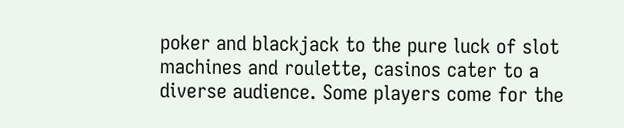poker and blackjack to the pure luck of slot machines and roulette, casinos cater to a diverse audience. Some players come for the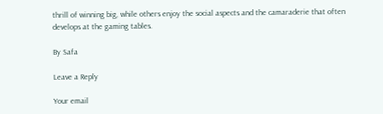thrill of winning big, while others enjoy the social aspects and the camaraderie that often develops at the gaming tables.

By Safa

Leave a Reply

Your email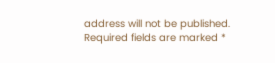address will not be published. Required fields are marked *